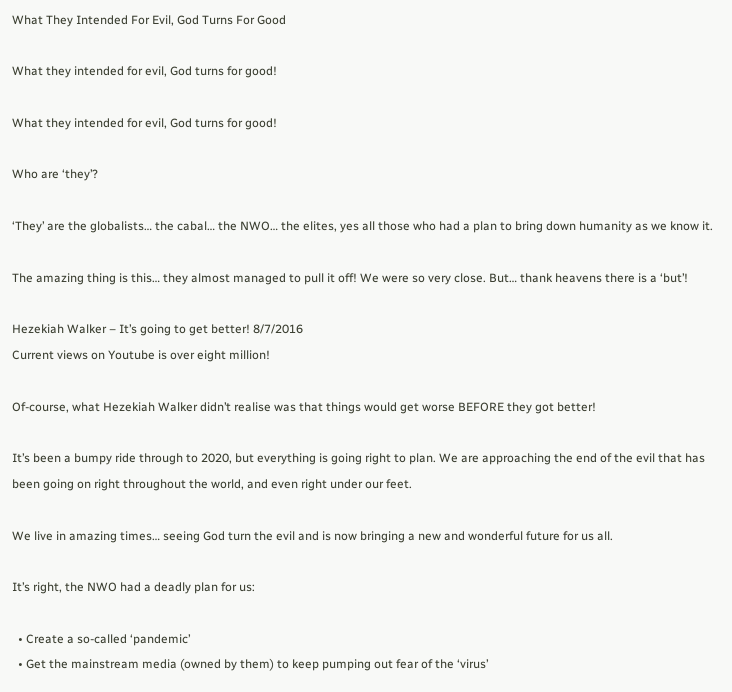What They Intended For Evil, God Turns For Good

What they intended for evil, God turns for good!

What they intended for evil, God turns for good!

Who are ‘they’?

‘They’ are the globalists… the cabal… the NWO… the elites, yes all those who had a plan to bring down humanity as we know it.

The amazing thing is this… they almost managed to pull it off! We were so very close. But… thank heavens there is a ‘but’!

Hezekiah Walker – It’s going to get better! 8/7/2016
Current views on Youtube is over eight million!

Of-course, what Hezekiah Walker didn’t realise was that things would get worse BEFORE they got better!

It’s been a bumpy ride through to 2020, but everything is going right to plan. We are approaching the end of the evil that has been going on right throughout the world, and even right under our feet.

We live in amazing times… seeing God turn the evil and is now bringing a new and wonderful future for us all.

It’s right, the NWO had a deadly plan for us:

  • Create a so-called ‘pandemic’
  • Get the mainstream media (owned by them) to keep pumping out fear of the ‘virus’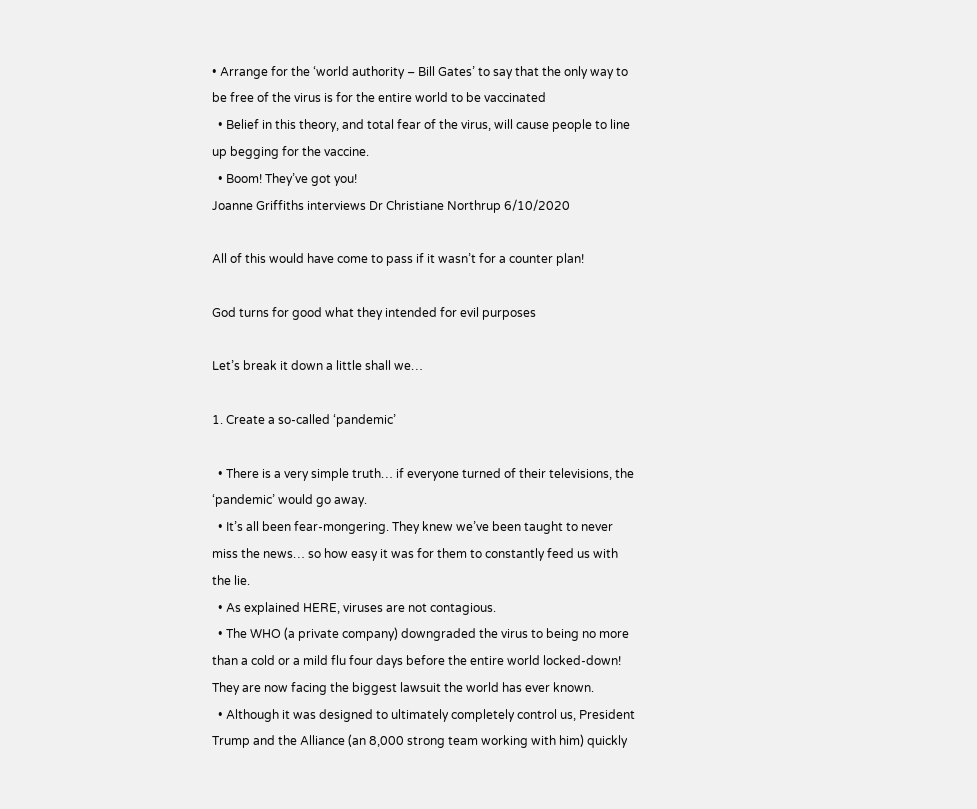• Arrange for the ‘world authority – Bill Gates’ to say that the only way to be free of the virus is for the entire world to be vaccinated
  • Belief in this theory, and total fear of the virus, will cause people to line up begging for the vaccine.
  • Boom! They’ve got you!
Joanne Griffiths interviews Dr Christiane Northrup 6/10/2020

All of this would have come to pass if it wasn’t for a counter plan!

God turns for good what they intended for evil purposes

Let’s break it down a little shall we…

1. Create a so-called ‘pandemic’

  • There is a very simple truth… if everyone turned of their televisions, the ‘pandemic’ would go away.
  • It’s all been fear-mongering. They knew we’ve been taught to never miss the news… so how easy it was for them to constantly feed us with the lie.
  • As explained HERE, viruses are not contagious.
  • The WHO (a private company) downgraded the virus to being no more than a cold or a mild flu four days before the entire world locked-down! They are now facing the biggest lawsuit the world has ever known.
  • Although it was designed to ultimately completely control us, President Trump and the Alliance (an 8,000 strong team working with him) quickly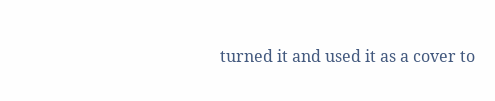turned it and used it as a cover to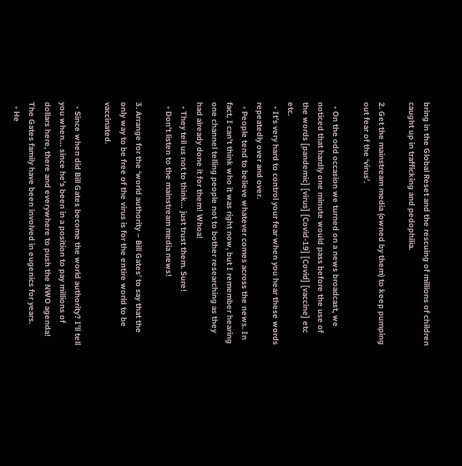bring in the Global Reset and the rescuing of millions of children caught up in trafficking and pedophilia.

2. Get the mainstream media (owned by them) to keep pumping out fear of the ‘virus’.

  • On the odd occasion we turned on a news broadcast, we noticed that hardly one minute would pass before the use of the words [pandemic] [virus] [Covid-19] [Covid] [vaccine] etc etc.
  • It’s very hard to control your fear when you hear these words repeatedly over and over.
  • People tend to believe whatever comes across the news. In fact, I can’t think who it was right now, but I remember hearing one channel telling people not to bother researching as they had already done it for them! Whoa!
  • They tell us not to think… just trust them. Sure!
  • Don’t listen to the mainstream media news!

3. Arrange for the ‘world authority – Bill Gates’ to say that the only way to be free of the virus is for the entire world to be vaccinated.

  • Since when did Bill Gates become the world authority? I’ll tell you when… since he’s been in a position to pay millions of dollars here, there and everywhere to push the NWO agenda! The Gates family have been involved in eugenics for years.
  • He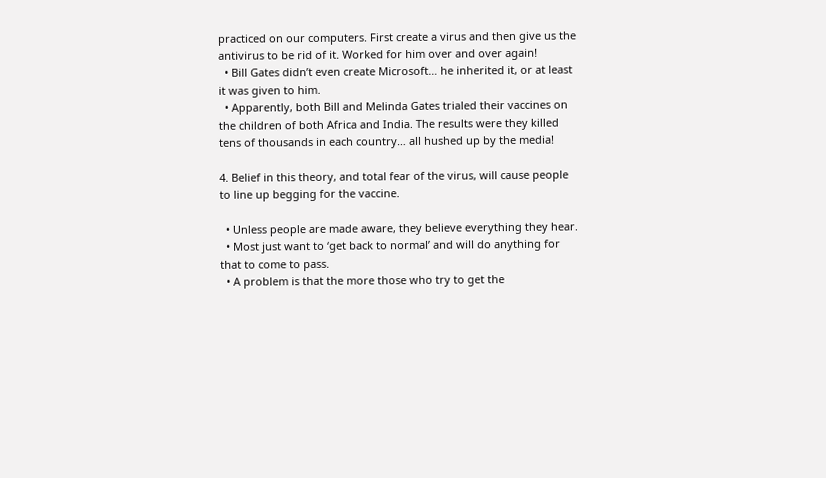practiced on our computers. First create a virus and then give us the antivirus to be rid of it. Worked for him over and over again!
  • Bill Gates didn’t even create Microsoft… he inherited it, or at least it was given to him.
  • Apparently, both Bill and Melinda Gates trialed their vaccines on the children of both Africa and India. The results were they killed tens of thousands in each country… all hushed up by the media!

4. Belief in this theory, and total fear of the virus, will cause people to line up begging for the vaccine.

  • Unless people are made aware, they believe everything they hear.
  • Most just want to ‘get back to normal’ and will do anything for that to come to pass.
  • A problem is that the more those who try to get the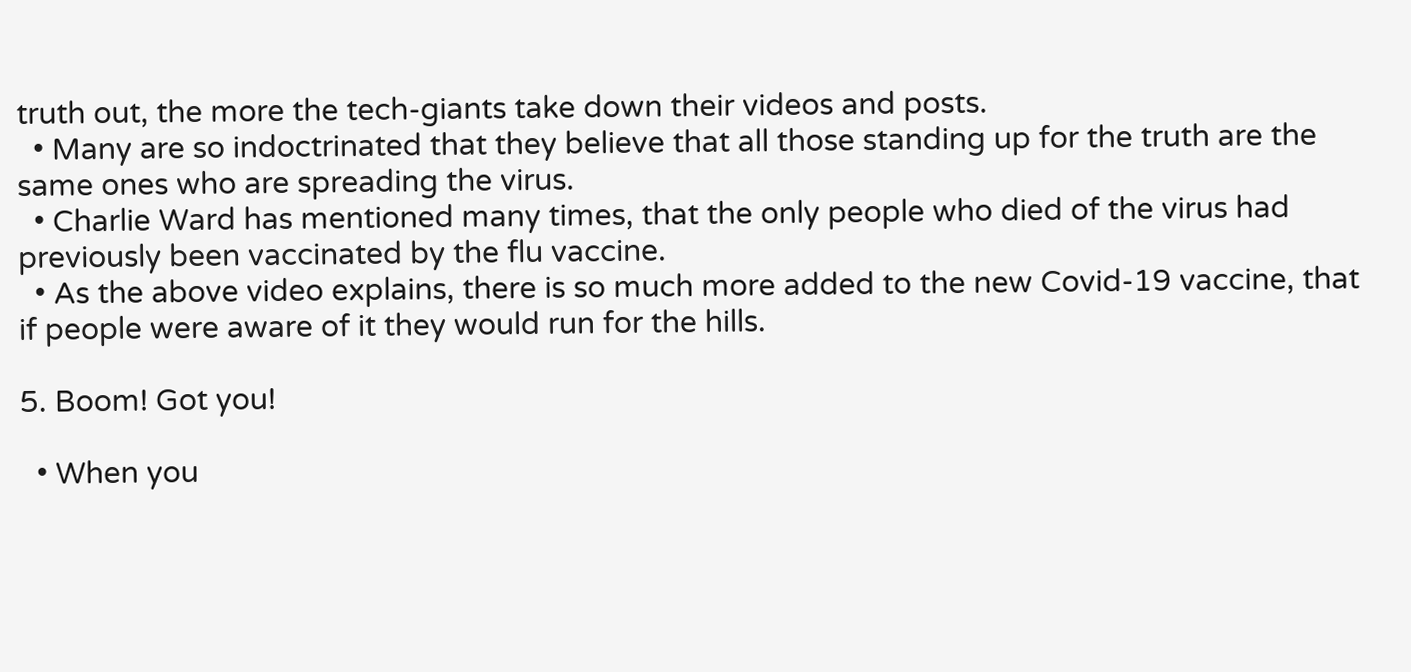truth out, the more the tech-giants take down their videos and posts.
  • Many are so indoctrinated that they believe that all those standing up for the truth are the same ones who are spreading the virus.
  • Charlie Ward has mentioned many times, that the only people who died of the virus had previously been vaccinated by the flu vaccine.
  • As the above video explains, there is so much more added to the new Covid-19 vaccine, that if people were aware of it they would run for the hills.

5. Boom! Got you!

  • When you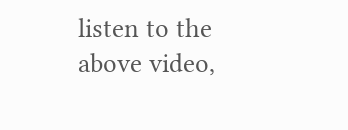listen to the above video,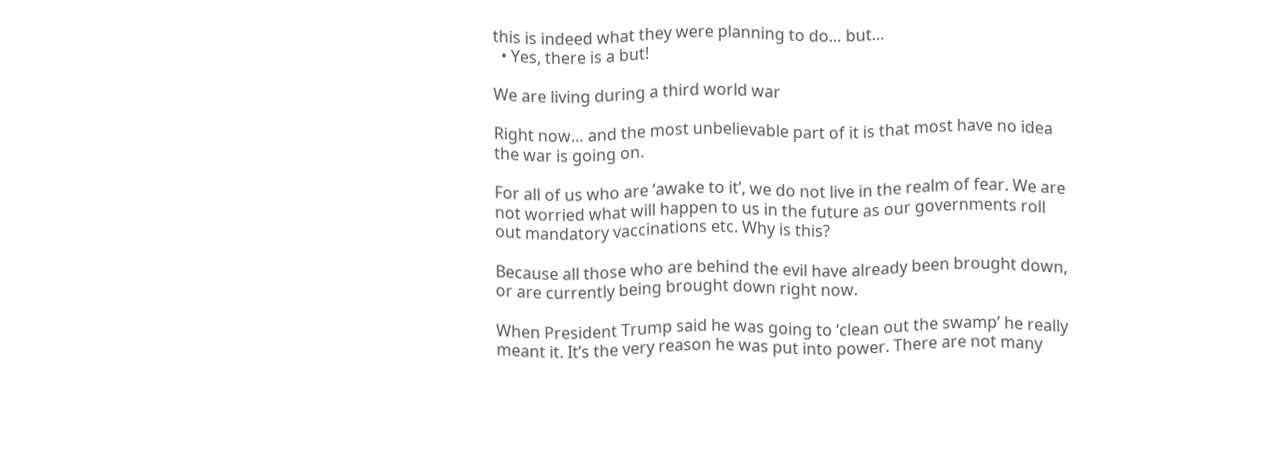this is indeed what they were planning to do… but…
  • Yes, there is a but!

We are living during a third world war

Right now… and the most unbelievable part of it is that most have no idea the war is going on.

For all of us who are ‘awake to it’, we do not live in the realm of fear. We are not worried what will happen to us in the future as our governments roll out mandatory vaccinations etc. Why is this?

Because all those who are behind the evil have already been brought down, or are currently being brought down right now.

When President Trump said he was going to ‘clean out the swamp’ he really meant it. It’s the very reason he was put into power. There are not many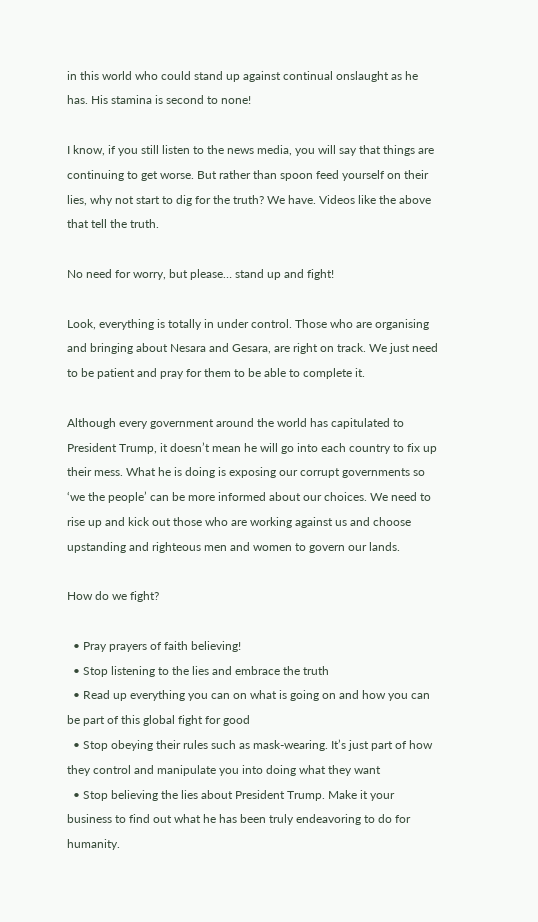in this world who could stand up against continual onslaught as he has. His stamina is second to none!

I know, if you still listen to the news media, you will say that things are continuing to get worse. But rather than spoon feed yourself on their lies, why not start to dig for the truth? We have. Videos like the above that tell the truth.

No need for worry, but please… stand up and fight!

Look, everything is totally in under control. Those who are organising and bringing about Nesara and Gesara, are right on track. We just need to be patient and pray for them to be able to complete it.

Although every government around the world has capitulated to President Trump, it doesn’t mean he will go into each country to fix up their mess. What he is doing is exposing our corrupt governments so ‘we the people’ can be more informed about our choices. We need to rise up and kick out those who are working against us and choose upstanding and righteous men and women to govern our lands.

How do we fight?

  • Pray prayers of faith believing!
  • Stop listening to the lies and embrace the truth
  • Read up everything you can on what is going on and how you can be part of this global fight for good
  • Stop obeying their rules such as mask-wearing. It’s just part of how they control and manipulate you into doing what they want
  • Stop believing the lies about President Trump. Make it your business to find out what he has been truly endeavoring to do for humanity.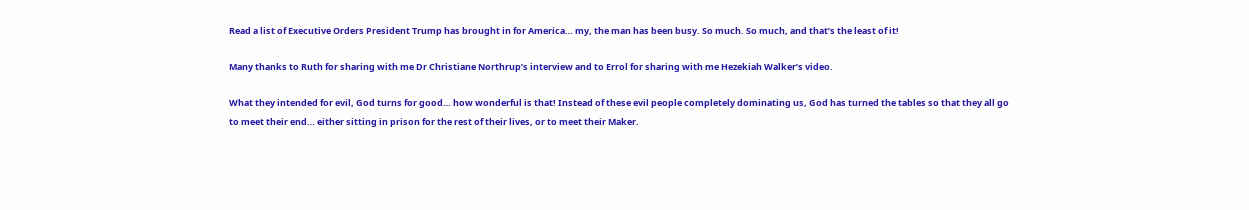Read a list of Executive Orders President Trump has brought in for America… my, the man has been busy. So much. So much, and that’s the least of it!

Many thanks to Ruth for sharing with me Dr Christiane Northrup’s interview and to Errol for sharing with me Hezekiah Walker’s video.

What they intended for evil, God turns for good… how wonderful is that! Instead of these evil people completely dominating us, God has turned the tables so that they all go to meet their end… either sitting in prison for the rest of their lives, or to meet their Maker.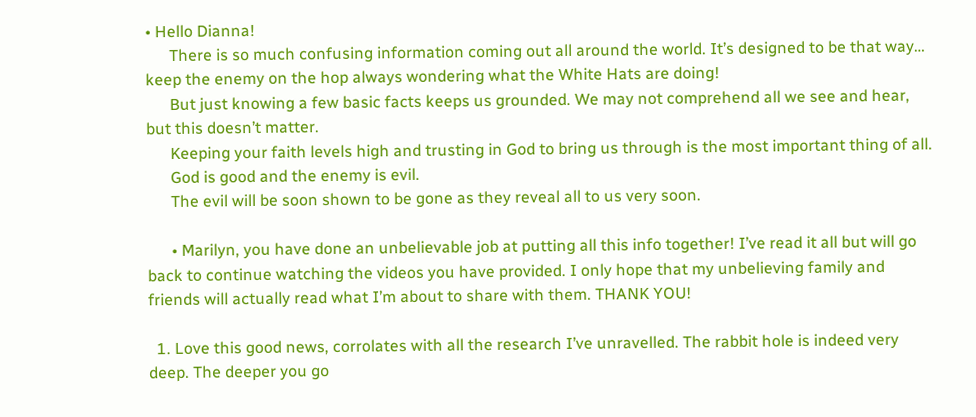• Hello Dianna!
      There is so much confusing information coming out all around the world. It’s designed to be that way… keep the enemy on the hop always wondering what the White Hats are doing!
      But just knowing a few basic facts keeps us grounded. We may not comprehend all we see and hear, but this doesn’t matter.
      Keeping your faith levels high and trusting in God to bring us through is the most important thing of all.
      God is good and the enemy is evil.
      The evil will be soon shown to be gone as they reveal all to us very soon.

      • Marilyn, you have done an unbelievable job at putting all this info together! I’ve read it all but will go back to continue watching the videos you have provided. I only hope that my unbelieving family and friends will actually read what I’m about to share with them. THANK YOU!

  1. Love this good news, corrolates with all the research I’ve unravelled. The rabbit hole is indeed very deep. The deeper you go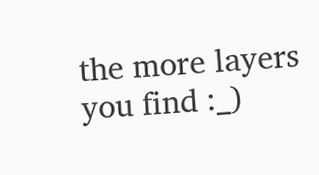the more layers you find :_)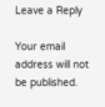Leave a Reply

Your email address will not be published.